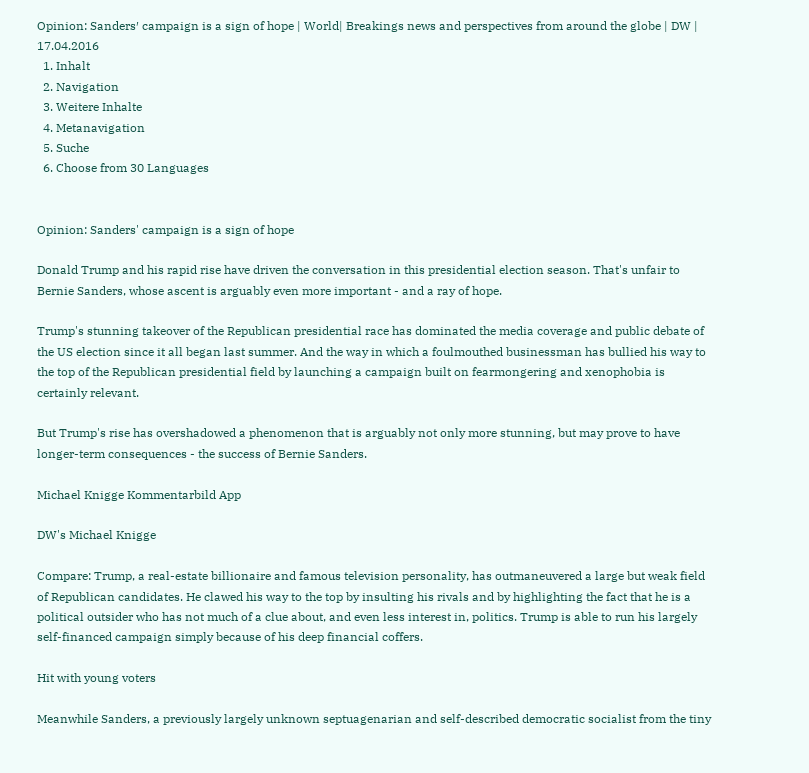Opinion: Sanders′ campaign is a sign of hope | World| Breakings news and perspectives from around the globe | DW | 17.04.2016
  1. Inhalt
  2. Navigation
  3. Weitere Inhalte
  4. Metanavigation
  5. Suche
  6. Choose from 30 Languages


Opinion: Sanders' campaign is a sign of hope

Donald Trump and his rapid rise have driven the conversation in this presidential election season. That's unfair to Bernie Sanders, whose ascent is arguably even more important - and a ray of hope.

Trump's stunning takeover of the Republican presidential race has dominated the media coverage and public debate of the US election since it all began last summer. And the way in which a foulmouthed businessman has bullied his way to the top of the Republican presidential field by launching a campaign built on fearmongering and xenophobia is certainly relevant.

But Trump's rise has overshadowed a phenomenon that is arguably not only more stunning, but may prove to have longer-term consequences - the success of Bernie Sanders.

Michael Knigge Kommentarbild App

DW's Michael Knigge

Compare: Trump, a real-estate billionaire and famous television personality, has outmaneuvered a large but weak field of Republican candidates. He clawed his way to the top by insulting his rivals and by highlighting the fact that he is a political outsider who has not much of a clue about, and even less interest in, politics. Trump is able to run his largely self-financed campaign simply because of his deep financial coffers.

Hit with young voters

Meanwhile Sanders, a previously largely unknown septuagenarian and self-described democratic socialist from the tiny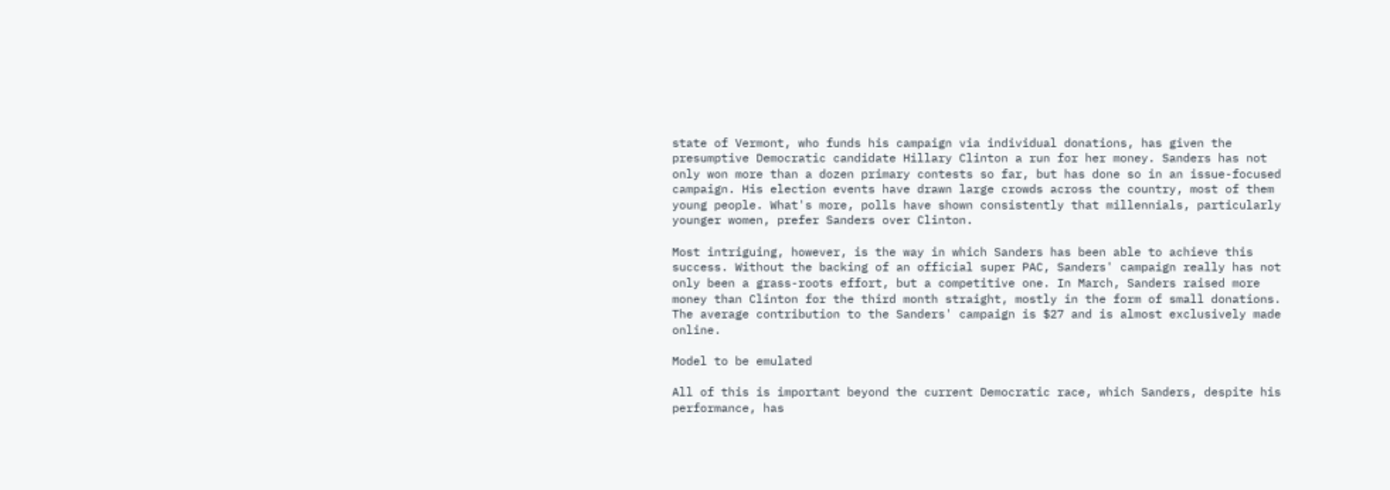state of Vermont, who funds his campaign via individual donations, has given the presumptive Democratic candidate Hillary Clinton a run for her money. Sanders has not only won more than a dozen primary contests so far, but has done so in an issue-focused campaign. His election events have drawn large crowds across the country, most of them young people. What's more, polls have shown consistently that millennials, particularly younger women, prefer Sanders over Clinton.

Most intriguing, however, is the way in which Sanders has been able to achieve this success. Without the backing of an official super PAC, Sanders' campaign really has not only been a grass-roots effort, but a competitive one. In March, Sanders raised more money than Clinton for the third month straight, mostly in the form of small donations. The average contribution to the Sanders' campaign is $27 and is almost exclusively made online.

Model to be emulated

All of this is important beyond the current Democratic race, which Sanders, despite his performance, has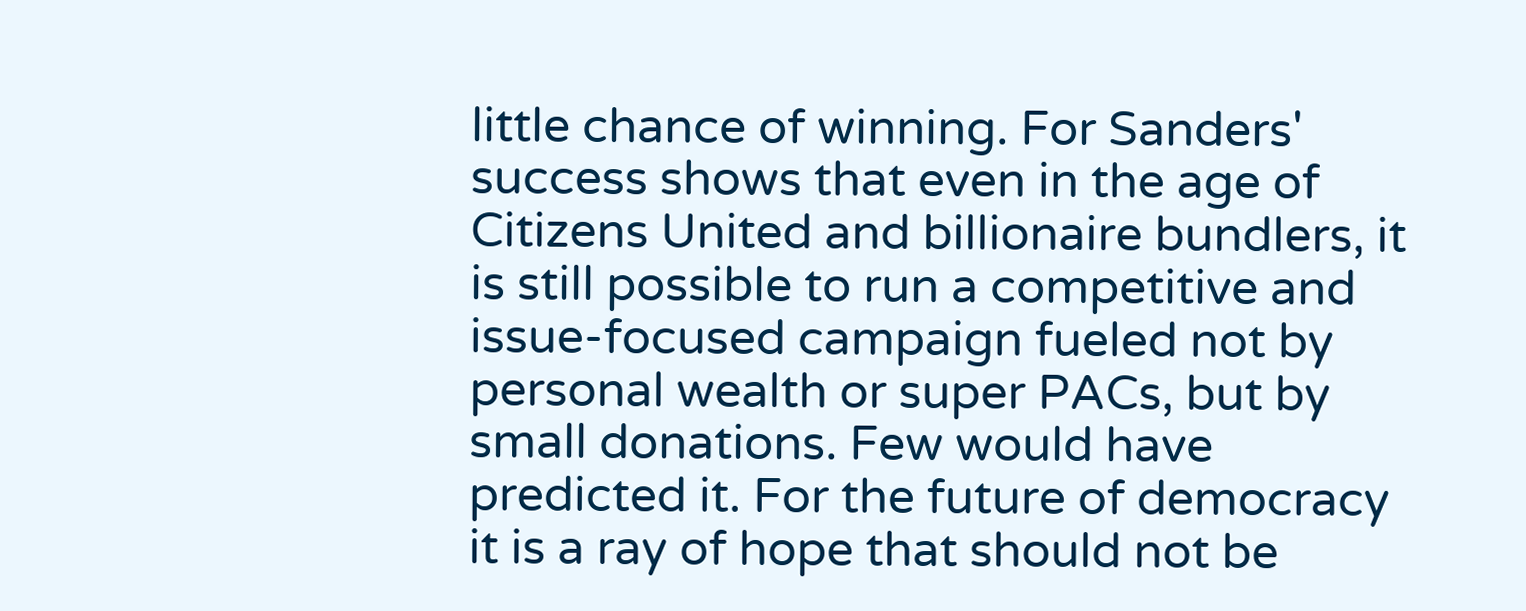little chance of winning. For Sanders' success shows that even in the age of Citizens United and billionaire bundlers, it is still possible to run a competitive and issue-focused campaign fueled not by personal wealth or super PACs, but by small donations. Few would have predicted it. For the future of democracy it is a ray of hope that should not be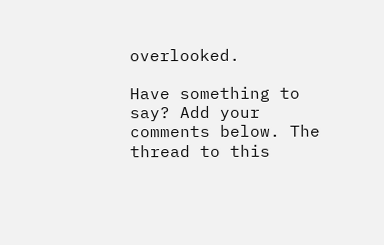overlooked.

Have something to say? Add your comments below. The thread to this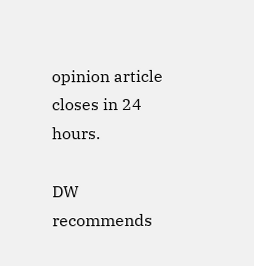opinion article closes in 24 hours.

DW recommends